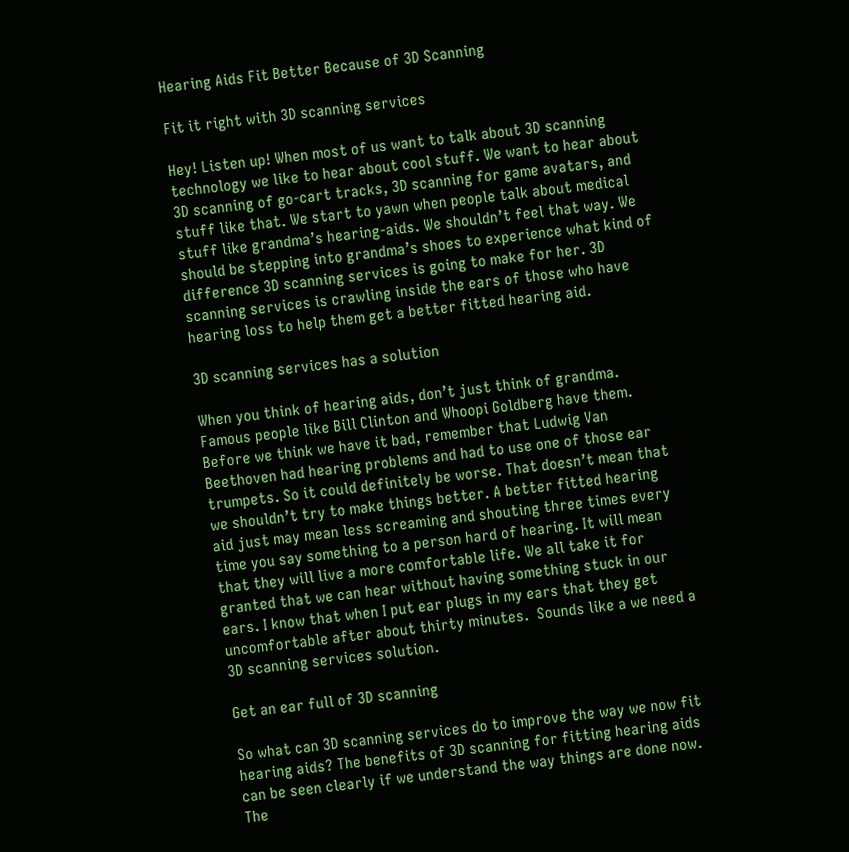Hearing Aids Fit Better Because of 3D Scanning

Fit it right with 3D scanning services

Hey! Listen up! When most of us want to talk about 3D scanning technology we like to hear about cool stuff. We want to hear about 3D scanning of go-cart tracks, 3D scanning for game avatars, and stuff like that. We start to yawn when people talk about medical stuff like grandma’s hearing-aids. We shouldn’t feel that way. We should be stepping into grandma’s shoes to experience what kind of difference 3D scanning services is going to make for her. 3D scanning services is crawling inside the ears of those who have hearing loss to help them get a better fitted hearing aid.

3D scanning services has a solution

When you think of hearing aids, don’t just think of grandma. Famous people like Bill Clinton and Whoopi Goldberg have them. Before we think we have it bad, remember that Ludwig Van Beethoven had hearing problems and had to use one of those ear trumpets. So it could definitely be worse. That doesn’t mean that we shouldn’t try to make things better. A better fitted hearing aid just may mean less screaming and shouting three times every time you say something to a person hard of hearing. It will mean that they will live a more comfortable life. We all take it for granted that we can hear without having something stuck in our ears. I know that when I put ear plugs in my ears that they get uncomfortable after about thirty minutes.  Sounds like a we need a 3D scanning services solution.

Get an ear full of 3D scanning

So what can 3D scanning services do to improve the way we now fit hearing aids? The benefits of 3D scanning for fitting hearing aids can be seen clearly if we understand the way things are done now. The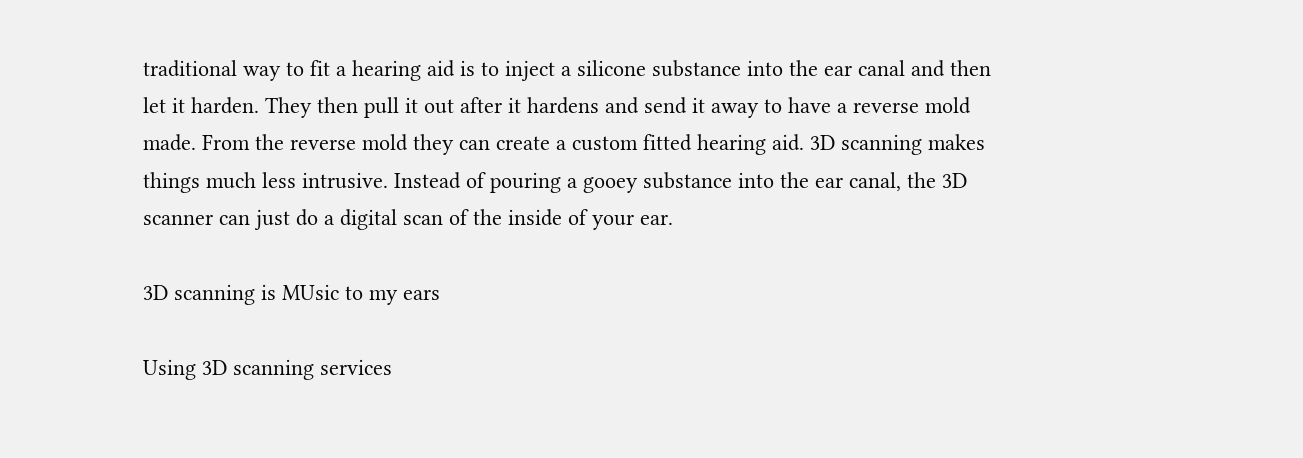traditional way to fit a hearing aid is to inject a silicone substance into the ear canal and then let it harden. They then pull it out after it hardens and send it away to have a reverse mold made. From the reverse mold they can create a custom fitted hearing aid. 3D scanning makes things much less intrusive. Instead of pouring a gooey substance into the ear canal, the 3D scanner can just do a digital scan of the inside of your ear.

3D scanning is MUsic to my ears

Using 3D scanning services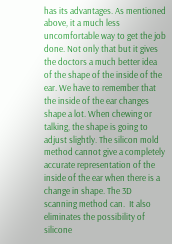has its advantages. As mentioned above, it a much less uncomfortable way to get the job done. Not only that but it gives the doctors a much better idea of the shape of the inside of the ear. We have to remember that the inside of the ear changes shape a lot. When chewing or talking, the shape is going to adjust slightly. The silicon mold method cannot give a completely accurate representation of the inside of the ear when there is a change in shape. The 3D scanning method can.  It also eliminates the possibility of silicone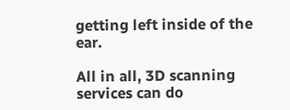getting left inside of the ear.

All in all, 3D scanning services can do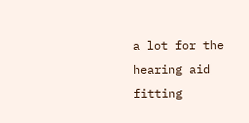a lot for the hearing aid fitting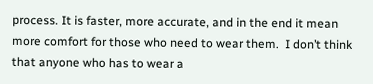process. It is faster, more accurate, and in the end it mean more comfort for those who need to wear them.  I don’t think that anyone who has to wear a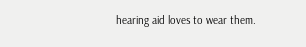hearing aid loves to wear them.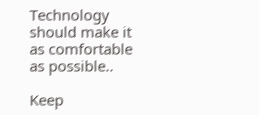Technology should make it as comfortable as possible..

Keep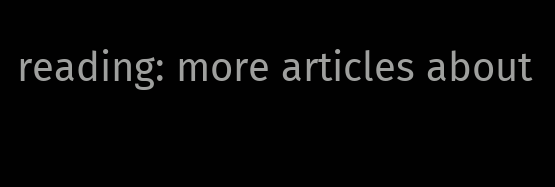reading: more articles about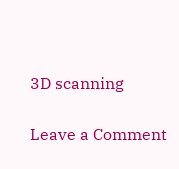3D scanning

Leave a Comment